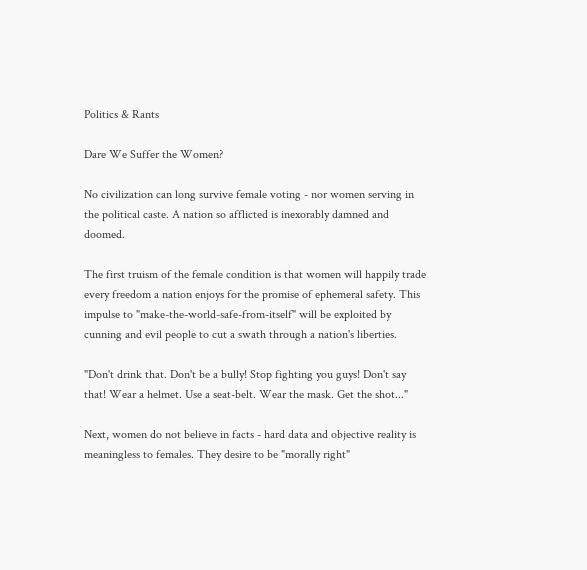Politics & Rants

Dare We Suffer the Women?

No civilization can long survive female voting - nor women serving in the political caste. A nation so afflicted is inexorably damned and doomed.

The first truism of the female condition is that women will happily trade every freedom a nation enjoys for the promise of ephemeral safety. This impulse to "make-the-world-safe-from-itself" will be exploited by cunning and evil people to cut a swath through a nation's liberties.

"Don't drink that. Don't be a bully! Stop fighting you guys! Don't say that! Wear a helmet. Use a seat-belt. Wear the mask. Get the shot..."

Next, women do not believe in facts - hard data and objective reality is meaningless to females. They desire to be "morally right"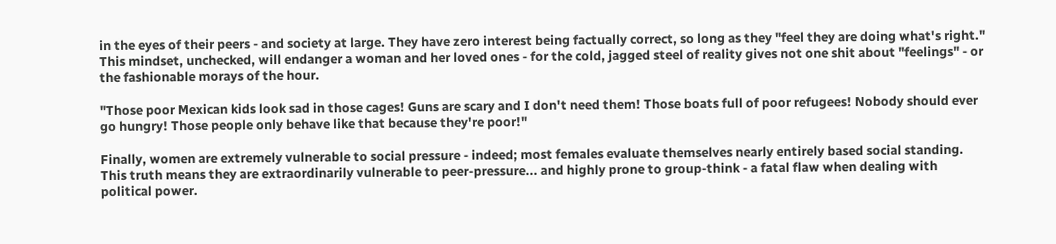in the eyes of their peers - and society at large. They have zero interest being factually correct, so long as they "feel they are doing what's right." This mindset, unchecked, will endanger a woman and her loved ones - for the cold, jagged steel of reality gives not one shit about "feelings" - or the fashionable morays of the hour.

"Those poor Mexican kids look sad in those cages! Guns are scary and I don't need them! Those boats full of poor refugees! Nobody should ever go hungry! Those people only behave like that because they're poor!"

Finally, women are extremely vulnerable to social pressure - indeed; most females evaluate themselves nearly entirely based social standing. This truth means they are extraordinarily vulnerable to peer-pressure... and highly prone to group-think - a fatal flaw when dealing with political power.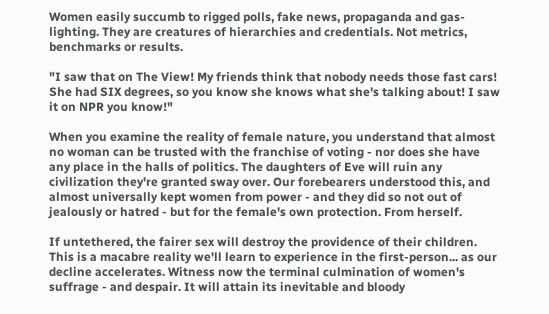Women easily succumb to rigged polls, fake news, propaganda and gas-lighting. They are creatures of hierarchies and credentials. Not metrics, benchmarks or results.

"I saw that on The View! My friends think that nobody needs those fast cars! She had SIX degrees, so you know she knows what she's talking about! I saw it on NPR you know!"

When you examine the reality of female nature, you understand that almost no woman can be trusted with the franchise of voting - nor does she have any place in the halls of politics. The daughters of Eve will ruin any civilization they're granted sway over. Our forebearers understood this, and almost universally kept women from power - and they did so not out of jealously or hatred - but for the female's own protection. From herself.

If untethered, the fairer sex will destroy the providence of their children. This is a macabre reality we'll learn to experience in the first-person... as our decline accelerates. Witness now the terminal culmination of women's suffrage - and despair. It will attain its inevitable and bloody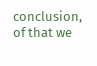conclusion, of that we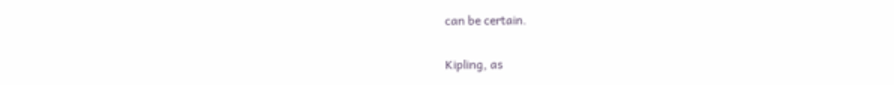can be certain.

Kipling, as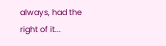always, had the right of it...